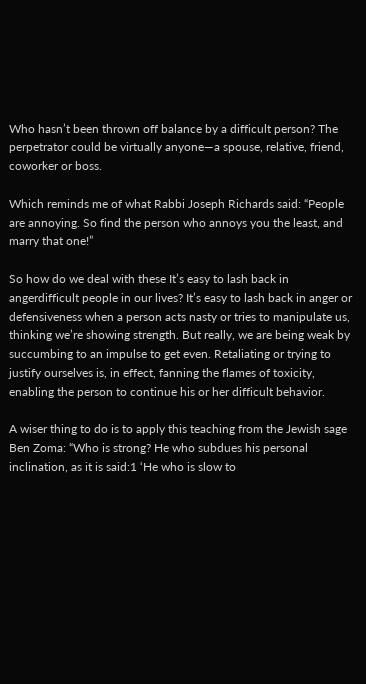Who hasn’t been thrown off balance by a difficult person? The perpetrator could be virtually anyone—a spouse, relative, friend, coworker or boss.

Which reminds me of what Rabbi Joseph Richards said: “People are annoying. So find the person who annoys you the least, and marry that one!”

So how do we deal with these It’s easy to lash back in angerdifficult people in our lives? It’s easy to lash back in anger or defensiveness when a person acts nasty or tries to manipulate us, thinking we’re showing strength. But really, we are being weak by succumbing to an impulse to get even. Retaliating or trying to justify ourselves is, in effect, fanning the flames of toxicity, enabling the person to continue his or her difficult behavior.

A wiser thing to do is to apply this teaching from the Jewish sage Ben Zoma: “Who is strong? He who subdues his personal inclination, as it is said:1 ‘He who is slow to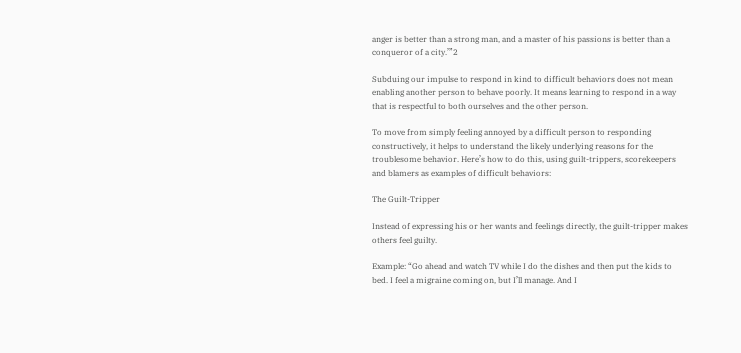anger is better than a strong man, and a master of his passions is better than a conqueror of a city.’”2

Subduing our impulse to respond in kind to difficult behaviors does not mean enabling another person to behave poorly. It means learning to respond in a way that is respectful to both ourselves and the other person.

To move from simply feeling annoyed by a difficult person to responding constructively, it helps to understand the likely underlying reasons for the troublesome behavior. Here’s how to do this, using guilt-trippers, scorekeepers and blamers as examples of difficult behaviors:

The Guilt-Tripper

Instead of expressing his or her wants and feelings directly, the guilt-tripper makes others feel guilty.

Example: “Go ahead and watch TV while I do the dishes and then put the kids to bed. I feel a migraine coming on, but I’ll manage. And I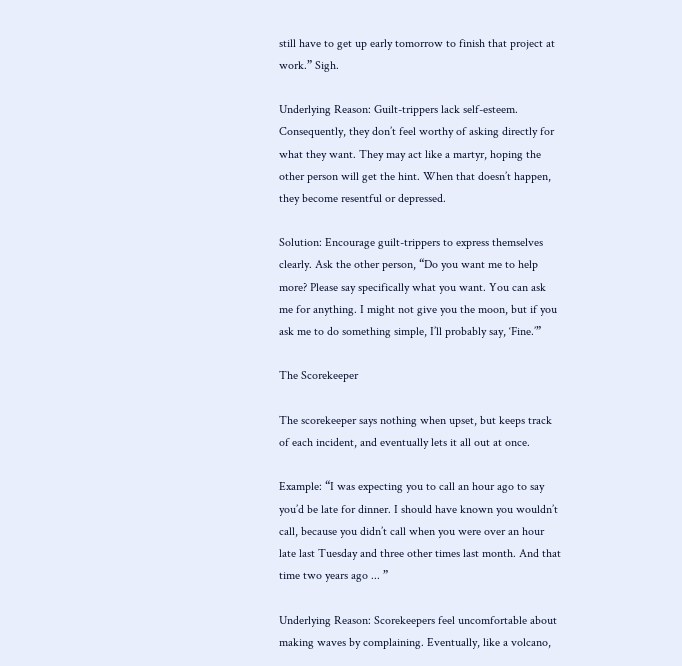still have to get up early tomorrow to finish that project at work.” Sigh.

Underlying Reason: Guilt-trippers lack self-esteem. Consequently, they don’t feel worthy of asking directly for what they want. They may act like a martyr, hoping the other person will get the hint. When that doesn’t happen, they become resentful or depressed.

Solution: Encourage guilt-trippers to express themselves clearly. Ask the other person, “Do you want me to help more? Please say specifically what you want. You can ask me for anything. I might not give you the moon, but if you ask me to do something simple, I’ll probably say, ‘Fine.’”

The Scorekeeper

The scorekeeper says nothing when upset, but keeps track of each incident, and eventually lets it all out at once.

Example: “I was expecting you to call an hour ago to say you’d be late for dinner. I should have known you wouldn’t call, because you didn’t call when you were over an hour late last Tuesday and three other times last month. And that time two years ago ... ”

Underlying Reason: Scorekeepers feel uncomfortable about making waves by complaining. Eventually, like a volcano,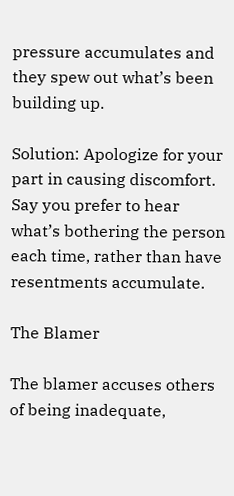pressure accumulates and they spew out what’s been building up.

Solution: Apologize for your part in causing discomfort. Say you prefer to hear what’s bothering the person each time, rather than have resentments accumulate.

The Blamer

The blamer accuses others of being inadequate,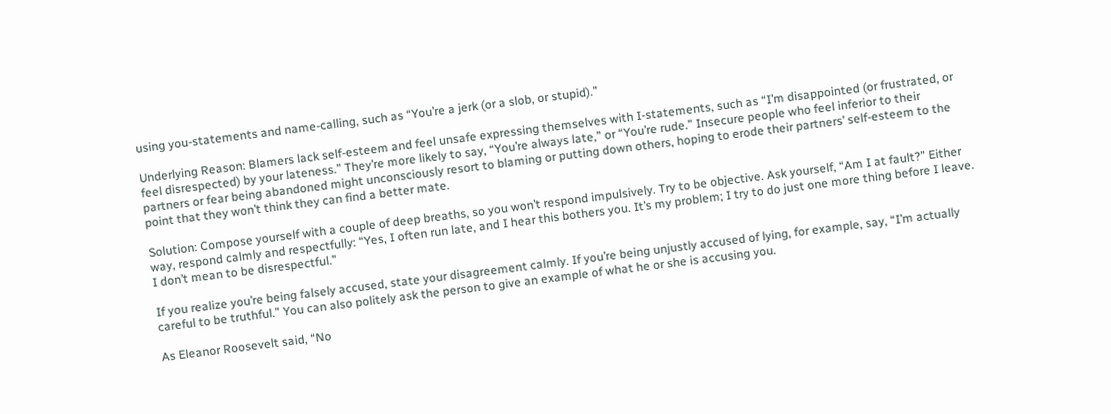using you-statements and name-calling, such as “You’re a jerk (or a slob, or stupid).”

Underlying Reason: Blamers lack self-esteem and feel unsafe expressing themselves with I-statements, such as “I’m disappointed (or frustrated, or feel disrespected) by your lateness.” They’re more likely to say, “You’re always late,” or “You’re rude.” Insecure people who feel inferior to their partners or fear being abandoned might unconsciously resort to blaming or putting down others, hoping to erode their partners’ self-esteem to the point that they won’t think they can find a better mate.

Solution: Compose yourself with a couple of deep breaths, so you won’t respond impulsively. Try to be objective. Ask yourself, “Am I at fault?” Either way, respond calmly and respectfully: “Yes, I often run late, and I hear this bothers you. It’s my problem; I try to do just one more thing before I leave. I don’t mean to be disrespectful.”

If you realize you’re being falsely accused, state your disagreement calmly. If you’re being unjustly accused of lying, for example, say, “I’m actually careful to be truthful.” You can also politely ask the person to give an example of what he or she is accusing you.

As Eleanor Roosevelt said, “No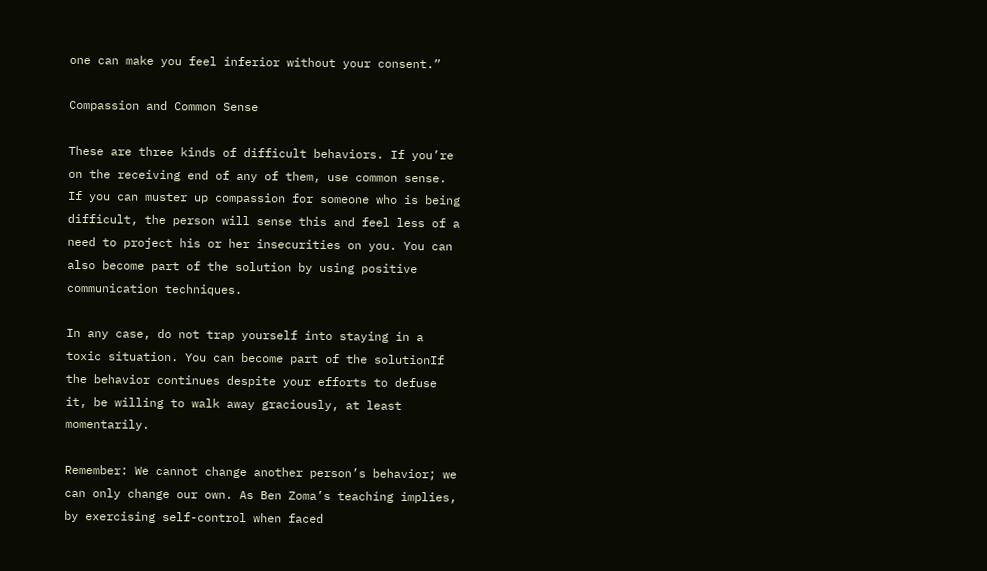one can make you feel inferior without your consent.”

Compassion and Common Sense

These are three kinds of difficult behaviors. If you’re on the receiving end of any of them, use common sense. If you can muster up compassion for someone who is being difficult, the person will sense this and feel less of a need to project his or her insecurities on you. You can also become part of the solution by using positive communication techniques.

In any case, do not trap yourself into staying in a toxic situation. You can become part of the solutionIf the behavior continues despite your efforts to defuse it, be willing to walk away graciously, at least momentarily.

Remember: We cannot change another person’s behavior; we can only change our own. As Ben Zoma’s teaching implies, by exercising self-control when faced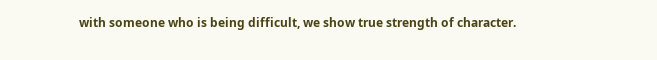with someone who is being difficult, we show true strength of character.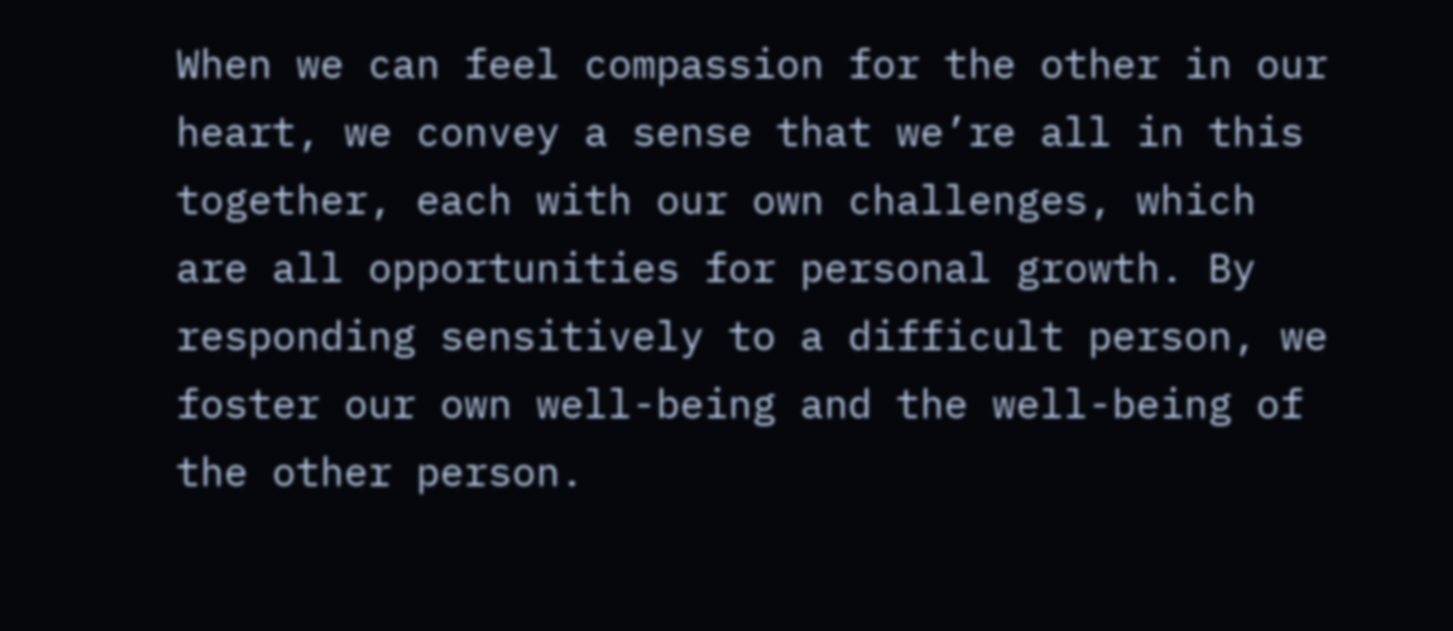When we can feel compassion for the other in our heart, we convey a sense that we’re all in this together, each with our own challenges, which are all opportunities for personal growth. By responding sensitively to a difficult person, we foster our own well-being and the well-being of the other person.